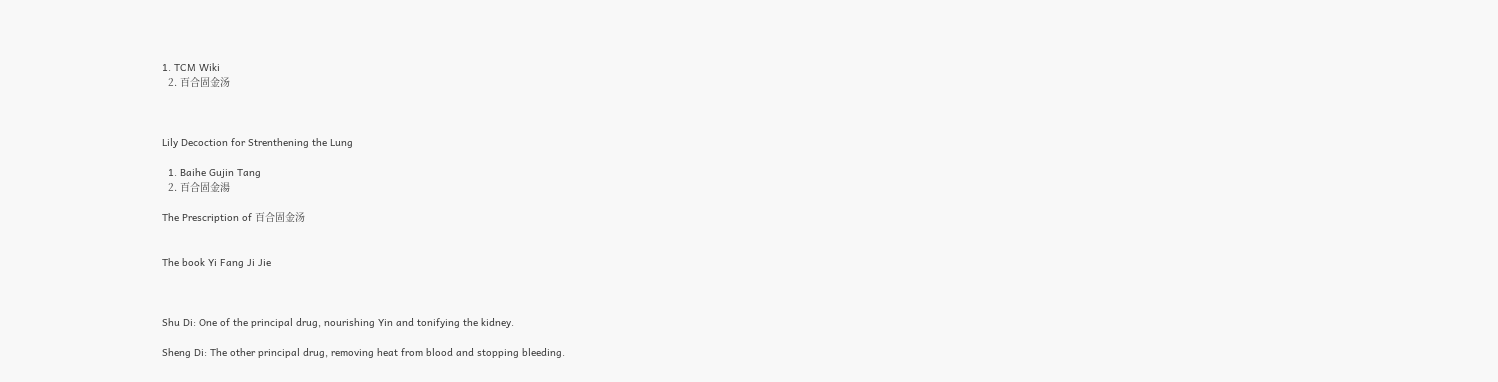1. TCM Wiki
  2. 百合固金汤



Lily Decoction for Strenthening the Lung

  1. Baihe Gujin Tang
  2. 百合固金湯

The Prescription of 百合固金汤


The book Yi Fang Ji Jie



Shu Di: One of the principal drug, nourishing Yin and tonifying the kidney.

Sheng Di: The other principal drug, removing heat from blood and stopping bleeding.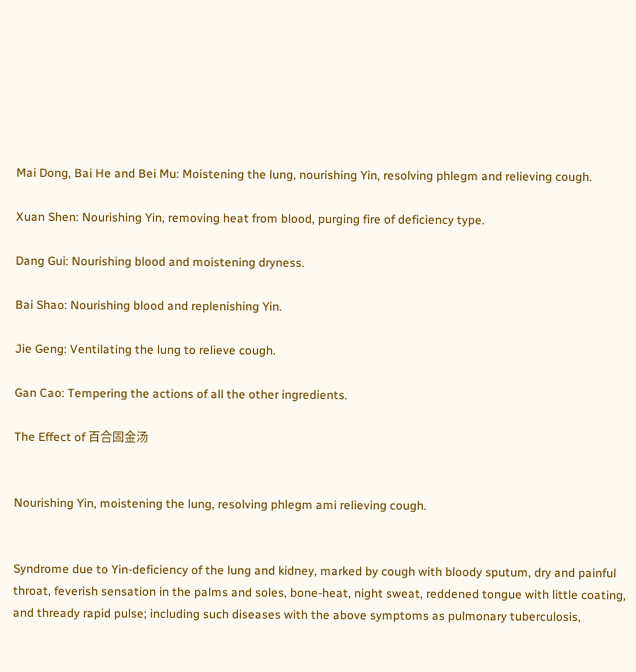Mai Dong, Bai He and Bei Mu: Moistening the lung, nourishing Yin, resolving phlegm and relieving cough.

Xuan Shen: Nourishing Yin, removing heat from blood, purging fire of deficiency type.

Dang Gui: Nourishing blood and moistening dryness.

Bai Shao: Nourishing blood and replenishing Yin.

Jie Geng: Ventilating the lung to relieve cough.

Gan Cao: Tempering the actions of all the other ingredients.

The Effect of 百合固金汤


Nourishing Yin, moistening the lung, resolving phlegm ami relieving cough.


Syndrome due to Yin-deficiency of the lung and kidney, marked by cough with bloody sputum, dry and painful throat, feverish sensation in the palms and soles, bone-heat, night sweat, reddened tongue with little coating, and thready rapid pulse; including such diseases with the above symptoms as pulmonary tuberculosis,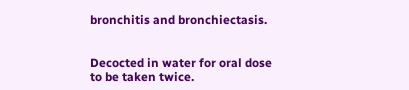bronchitis and bronchiectasis.


Decocted in water for oral dose to be taken twice.